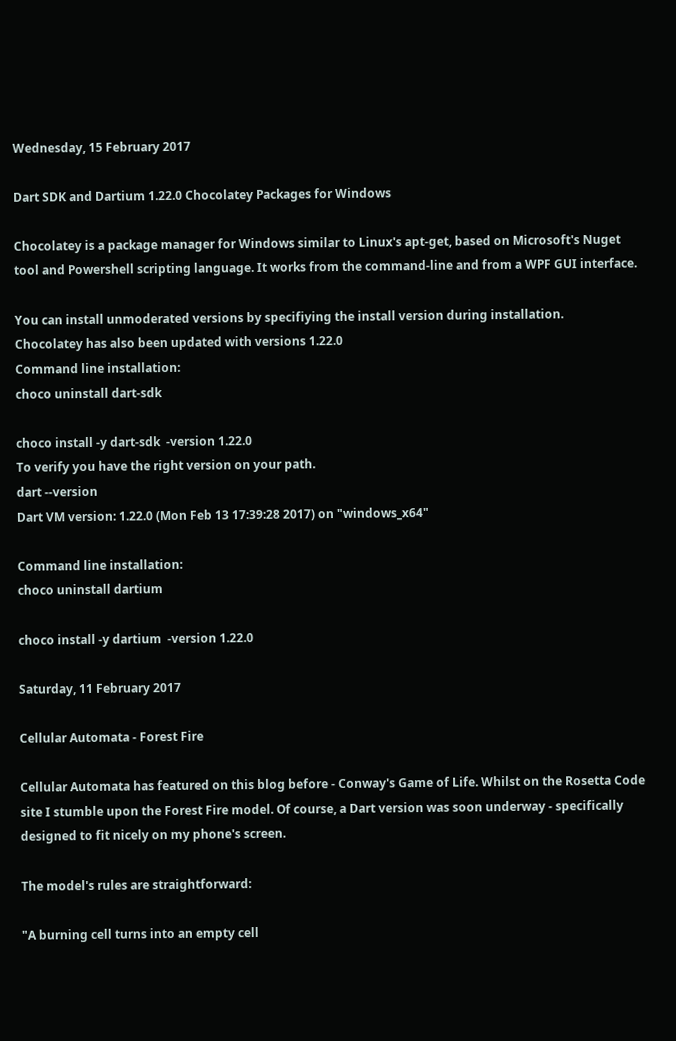Wednesday, 15 February 2017

Dart SDK and Dartium 1.22.0 Chocolatey Packages for Windows

Chocolatey is a package manager for Windows similar to Linux's apt-get, based on Microsoft's Nuget tool and Powershell scripting language. It works from the command-line and from a WPF GUI interface.

You can install unmoderated versions by specifiying the install version during installation.
Chocolatey has also been updated with versions 1.22.0
Command line installation:
choco uninstall dart-sdk

choco install -y dart-sdk  -version 1.22.0
To verify you have the right version on your path.
dart --version
Dart VM version: 1.22.0 (Mon Feb 13 17:39:28 2017) on "windows_x64"

Command line installation:
choco uninstall dartium

choco install -y dartium  -version 1.22.0

Saturday, 11 February 2017

Cellular Automata - Forest Fire

Cellular Automata has featured on this blog before - Conway's Game of Life. Whilst on the Rosetta Code site I stumble upon the Forest Fire model. Of course, a Dart version was soon underway - specifically designed to fit nicely on my phone's screen.

The model's rules are straightforward:

"A burning cell turns into an empty cell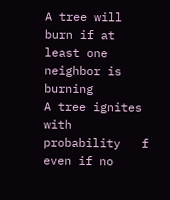A tree will burn if at least one neighbor is burning
A tree ignites with probability   f   even if no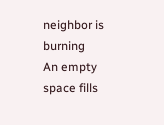neighbor is burning
An empty space fills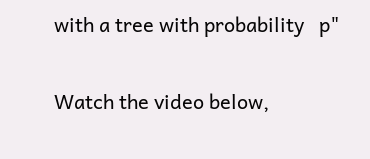with a tree with probability   p"

Watch the video below,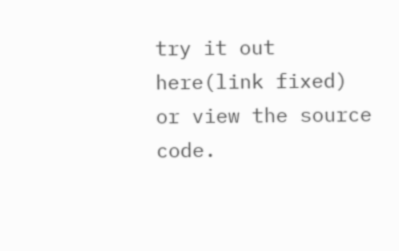try it out here(link fixed) or view the source code.